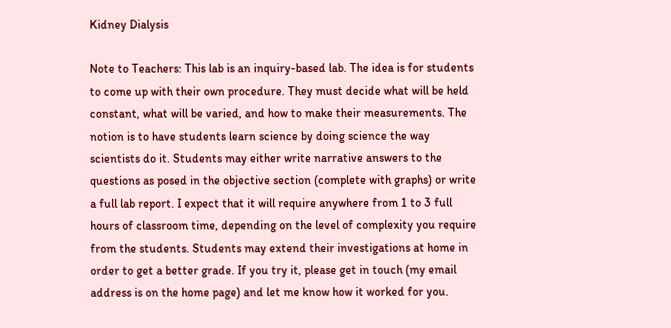Kidney Dialysis

Note to Teachers: This lab is an inquiry-based lab. The idea is for students to come up with their own procedure. They must decide what will be held constant, what will be varied, and how to make their measurements. The notion is to have students learn science by doing science the way scientists do it. Students may either write narrative answers to the questions as posed in the objective section (complete with graphs) or write a full lab report. I expect that it will require anywhere from 1 to 3 full hours of classroom time, depending on the level of complexity you require from the students. Students may extend their investigations at home in order to get a better grade. If you try it, please get in touch (my email address is on the home page) and let me know how it worked for you.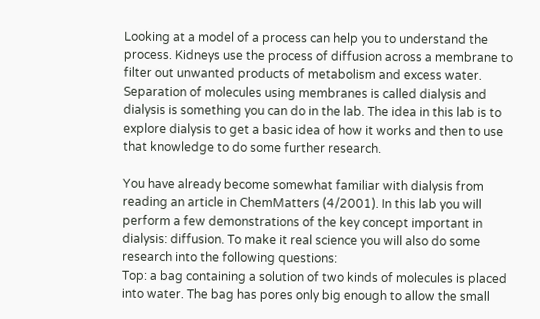Looking at a model of a process can help you to understand the process. Kidneys use the process of diffusion across a membrane to filter out unwanted products of metabolism and excess water. Separation of molecules using membranes is called dialysis and dialysis is something you can do in the lab. The idea in this lab is to explore dialysis to get a basic idea of how it works and then to use that knowledge to do some further research.

You have already become somewhat familiar with dialysis from reading an article in ChemMatters (4/2001). In this lab you will perform a few demonstrations of the key concept important in dialysis: diffusion. To make it real science you will also do some research into the following questions:
Top: a bag containing a solution of two kinds of molecules is placed into water. The bag has pores only big enough to allow the small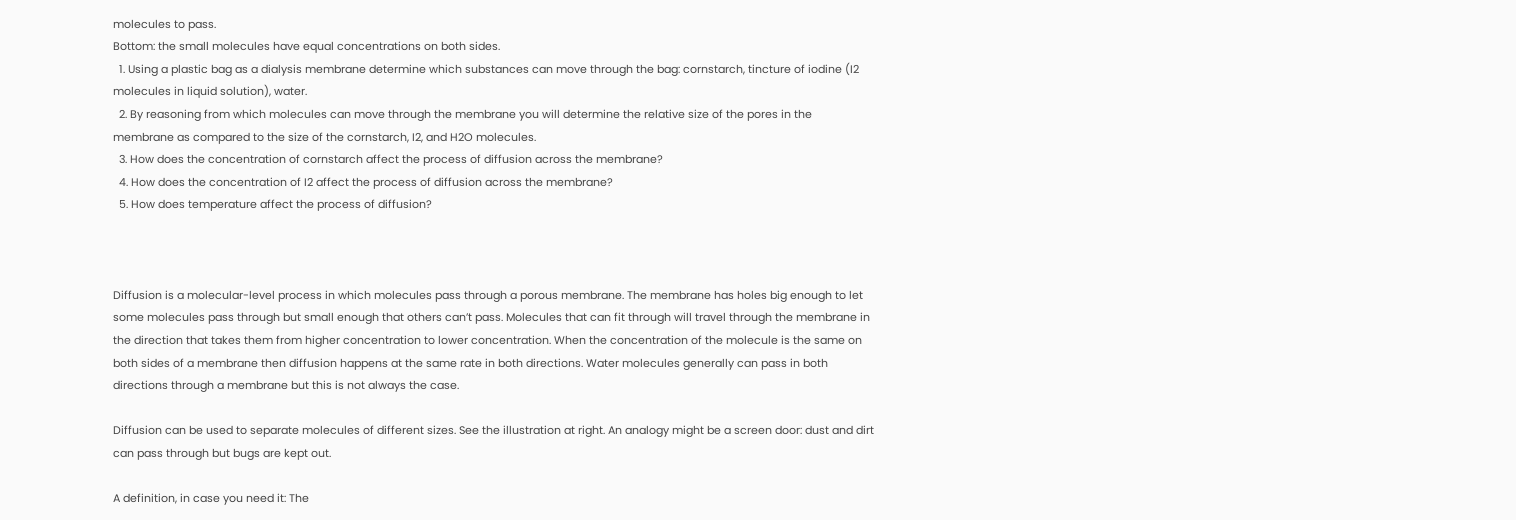molecules to pass.
Bottom: the small molecules have equal concentrations on both sides.
  1. Using a plastic bag as a dialysis membrane determine which substances can move through the bag: cornstarch, tincture of iodine (I2 molecules in liquid solution), water.
  2. By reasoning from which molecules can move through the membrane you will determine the relative size of the pores in the membrane as compared to the size of the cornstarch, I2, and H2O molecules.
  3. How does the concentration of cornstarch affect the process of diffusion across the membrane?
  4. How does the concentration of I2 affect the process of diffusion across the membrane?
  5. How does temperature affect the process of diffusion?



Diffusion is a molecular-level process in which molecules pass through a porous membrane. The membrane has holes big enough to let some molecules pass through but small enough that others can’t pass. Molecules that can fit through will travel through the membrane in the direction that takes them from higher concentration to lower concentration. When the concentration of the molecule is the same on both sides of a membrane then diffusion happens at the same rate in both directions. Water molecules generally can pass in both directions through a membrane but this is not always the case.

Diffusion can be used to separate molecules of different sizes. See the illustration at right. An analogy might be a screen door: dust and dirt can pass through but bugs are kept out.

A definition, in case you need it: The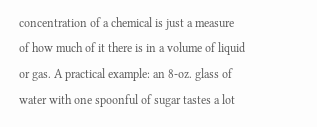concentration of a chemical is just a measure of how much of it there is in a volume of liquid or gas. A practical example: an 8-oz. glass of water with one spoonful of sugar tastes a lot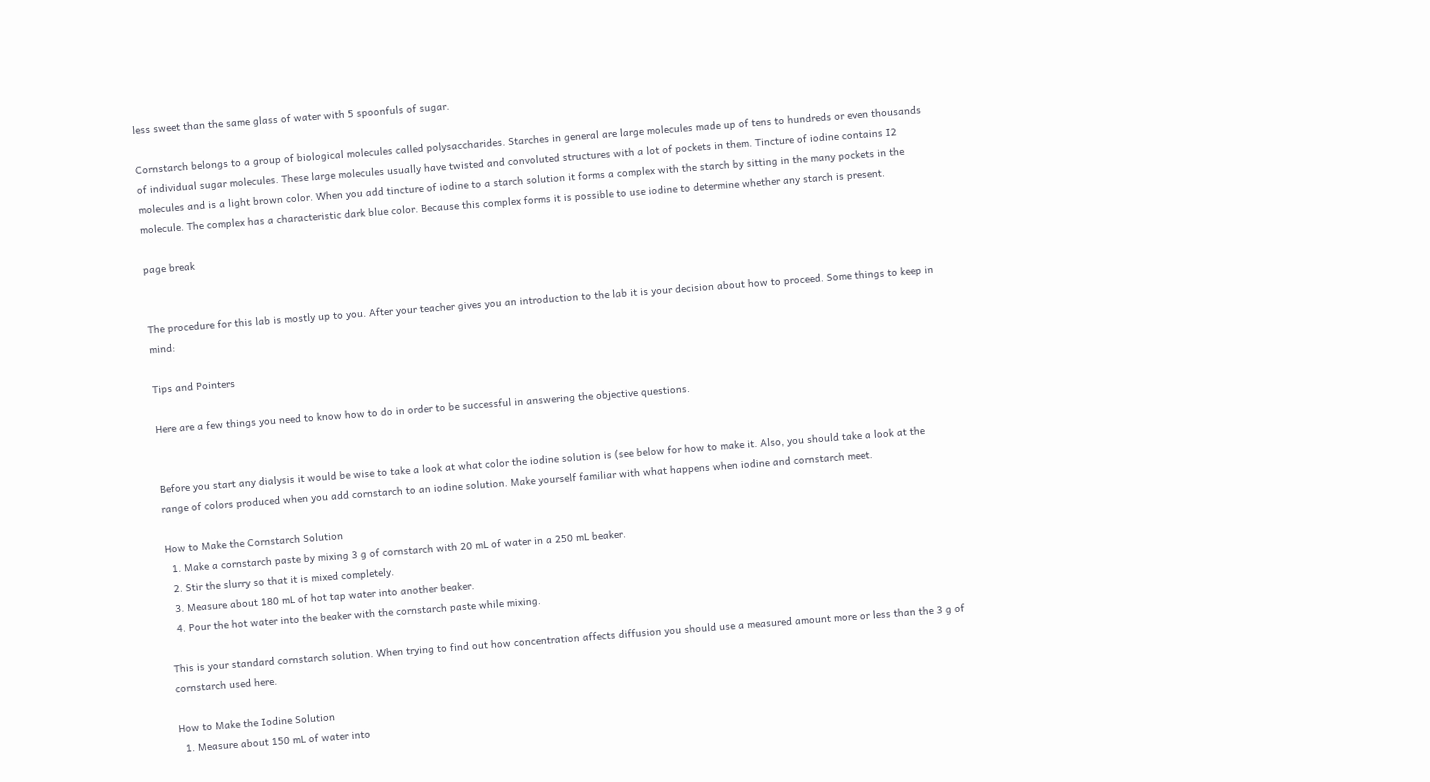less sweet than the same glass of water with 5 spoonfuls of sugar.

Cornstarch belongs to a group of biological molecules called polysaccharides. Starches in general are large molecules made up of tens to hundreds or even thousands of individual sugar molecules. These large molecules usually have twisted and convoluted structures with a lot of pockets in them. Tincture of iodine contains I2 molecules and is a light brown color. When you add tincture of iodine to a starch solution it forms a complex with the starch by sitting in the many pockets in the molecule. The complex has a characteristic dark blue color. Because this complex forms it is possible to use iodine to determine whether any starch is present.

page break


The procedure for this lab is mostly up to you. After your teacher gives you an introduction to the lab it is your decision about how to proceed. Some things to keep in mind:

Tips and Pointers

Here are a few things you need to know how to do in order to be successful in answering the objective questions.


Before you start any dialysis it would be wise to take a look at what color the iodine solution is (see below for how to make it. Also, you should take a look at the range of colors produced when you add cornstarch to an iodine solution. Make yourself familiar with what happens when iodine and cornstarch meet.

How to Make the Cornstarch Solution
  1. Make a cornstarch paste by mixing 3 g of cornstarch with 20 mL of water in a 250 mL beaker.
  2. Stir the slurry so that it is mixed completely.
  3. Measure about 180 mL of hot tap water into another beaker.
  4. Pour the hot water into the beaker with the cornstarch paste while mixing.

This is your standard cornstarch solution. When trying to find out how concentration affects diffusion you should use a measured amount more or less than the 3 g of cornstarch used here.

How to Make the Iodine Solution
  1. Measure about 150 mL of water into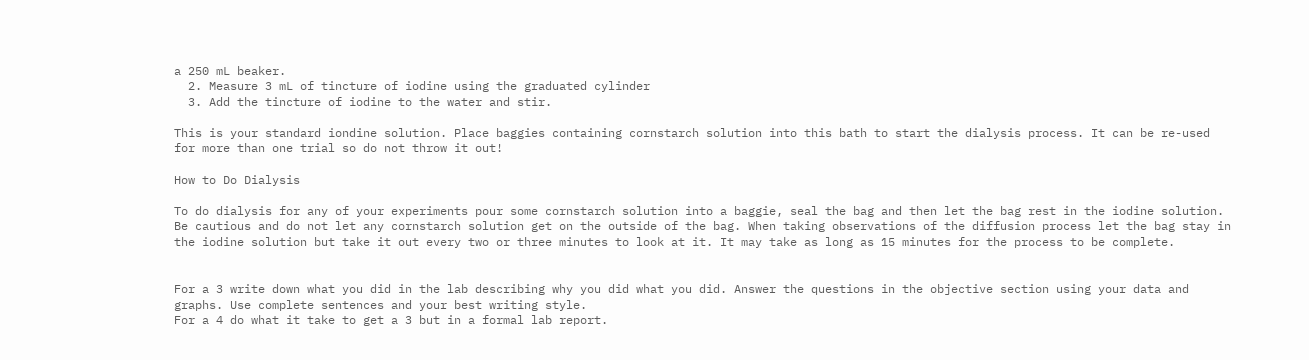a 250 mL beaker.
  2. Measure 3 mL of tincture of iodine using the graduated cylinder
  3. Add the tincture of iodine to the water and stir.

This is your standard iondine solution. Place baggies containing cornstarch solution into this bath to start the dialysis process. It can be re-used for more than one trial so do not throw it out!

How to Do Dialysis

To do dialysis for any of your experiments pour some cornstarch solution into a baggie, seal the bag and then let the bag rest in the iodine solution. Be cautious and do not let any cornstarch solution get on the outside of the bag. When taking observations of the diffusion process let the bag stay in the iodine solution but take it out every two or three minutes to look at it. It may take as long as 15 minutes for the process to be complete.


For a 3 write down what you did in the lab describing why you did what you did. Answer the questions in the objective section using your data and graphs. Use complete sentences and your best writing style.
For a 4 do what it take to get a 3 but in a formal lab report.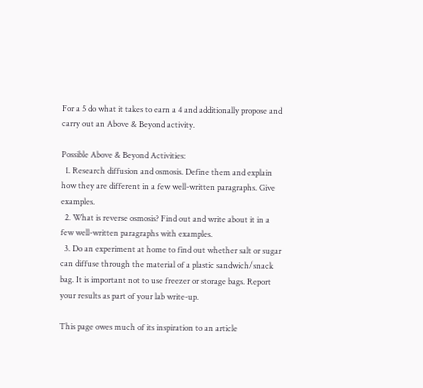For a 5 do what it takes to earn a 4 and additionally propose and carry out an Above & Beyond activity.

Possible Above & Beyond Activities:
  1. Research diffusion and osmosis. Define them and explain how they are different in a few well-written paragraphs. Give examples.
  2. What is reverse osmosis? Find out and write about it in a few well-written paragraphs with examples.
  3. Do an experiment at home to find out whether salt or sugar can diffuse through the material of a plastic sandwich/snack bag. It is important not to use freezer or storage bags. Report your results as part of your lab write-up.

This page owes much of its inspiration to an article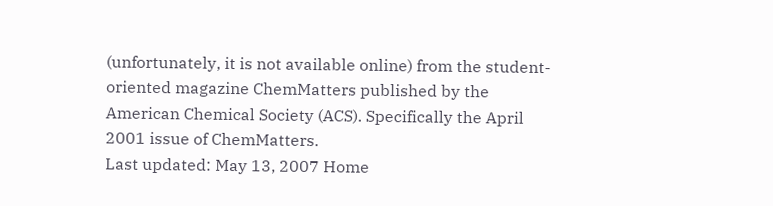(unfortunately, it is not available online) from the student-oriented magazine ChemMatters published by the American Chemical Society (ACS). Specifically the April 2001 issue of ChemMatters.
Last updated: May 13, 2007 Home